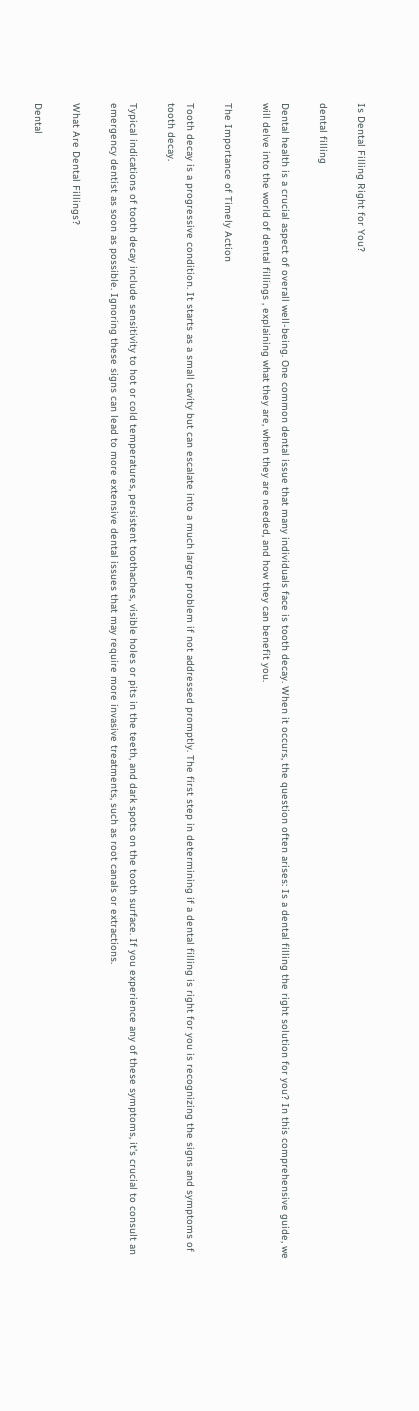Is Dental Filling Right for You?

dental filling

Dental health is a crucial aspect of overall well-being. One common dental issue that many individuals face is tooth decay. When it occurs, the question often arises: Is a dental filling the right solution for you? In this comprehensive guide, we will delve into the world of dental fillings , explaining what they are, when they are needed, and how they can benefit you.

The Importance of Timely Action

Tooth decay is a progressive condition. It starts as a small cavity but can escalate into a much larger problem if not addressed promptly. The first step in determining if a dental filling is right for you is recognizing the signs and symptoms of tooth decay.

Typical indications of tooth decay include sensitivity to hot or cold temperatures, persistent toothaches, visible holes or pits in the teeth, and dark spots on the tooth surface. If you experience any of these symptoms, it’s crucial to consult an emergency dentist as soon as possible. Ignoring these signs can lead to more extensive dental issues that may require more invasive treatments, such as root canals or extractions.

What Are Dental Fillings?

Dental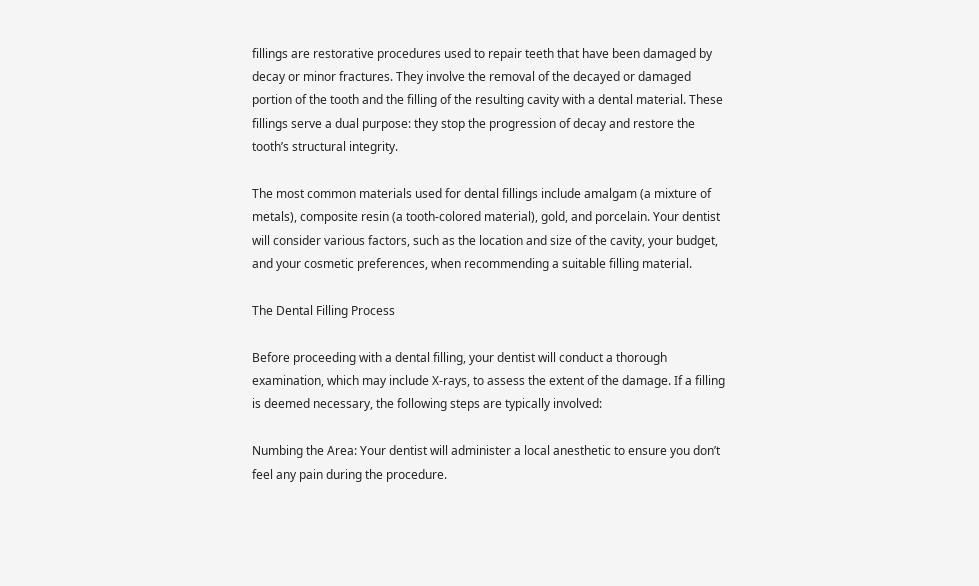fillings are restorative procedures used to repair teeth that have been damaged by decay or minor fractures. They involve the removal of the decayed or damaged portion of the tooth and the filling of the resulting cavity with a dental material. These fillings serve a dual purpose: they stop the progression of decay and restore the tooth’s structural integrity.

The most common materials used for dental fillings include amalgam (a mixture of metals), composite resin (a tooth-colored material), gold, and porcelain. Your dentist will consider various factors, such as the location and size of the cavity, your budget, and your cosmetic preferences, when recommending a suitable filling material.

The Dental Filling Process

Before proceeding with a dental filling, your dentist will conduct a thorough examination, which may include X-rays, to assess the extent of the damage. If a filling is deemed necessary, the following steps are typically involved:

Numbing the Area: Your dentist will administer a local anesthetic to ensure you don’t feel any pain during the procedure.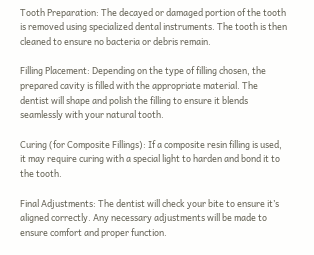Tooth Preparation: The decayed or damaged portion of the tooth is removed using specialized dental instruments. The tooth is then cleaned to ensure no bacteria or debris remain.

Filling Placement: Depending on the type of filling chosen, the prepared cavity is filled with the appropriate material. The dentist will shape and polish the filling to ensure it blends seamlessly with your natural tooth.

Curing (for Composite Fillings): If a composite resin filling is used, it may require curing with a special light to harden and bond it to the tooth.

Final Adjustments: The dentist will check your bite to ensure it’s aligned correctly. Any necessary adjustments will be made to ensure comfort and proper function.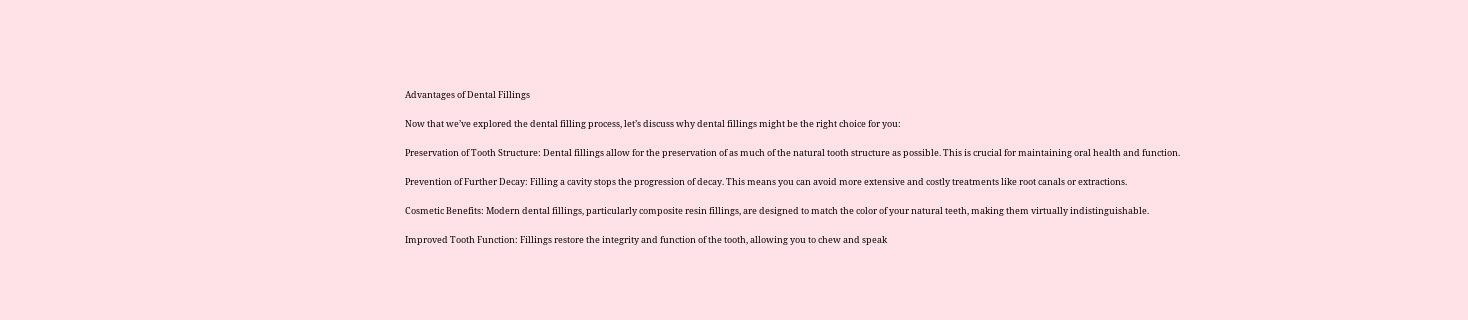Advantages of Dental Fillings

Now that we’ve explored the dental filling process, let’s discuss why dental fillings might be the right choice for you:

Preservation of Tooth Structure: Dental fillings allow for the preservation of as much of the natural tooth structure as possible. This is crucial for maintaining oral health and function.

Prevention of Further Decay: Filling a cavity stops the progression of decay. This means you can avoid more extensive and costly treatments like root canals or extractions.

Cosmetic Benefits: Modern dental fillings, particularly composite resin fillings, are designed to match the color of your natural teeth, making them virtually indistinguishable.

Improved Tooth Function: Fillings restore the integrity and function of the tooth, allowing you to chew and speak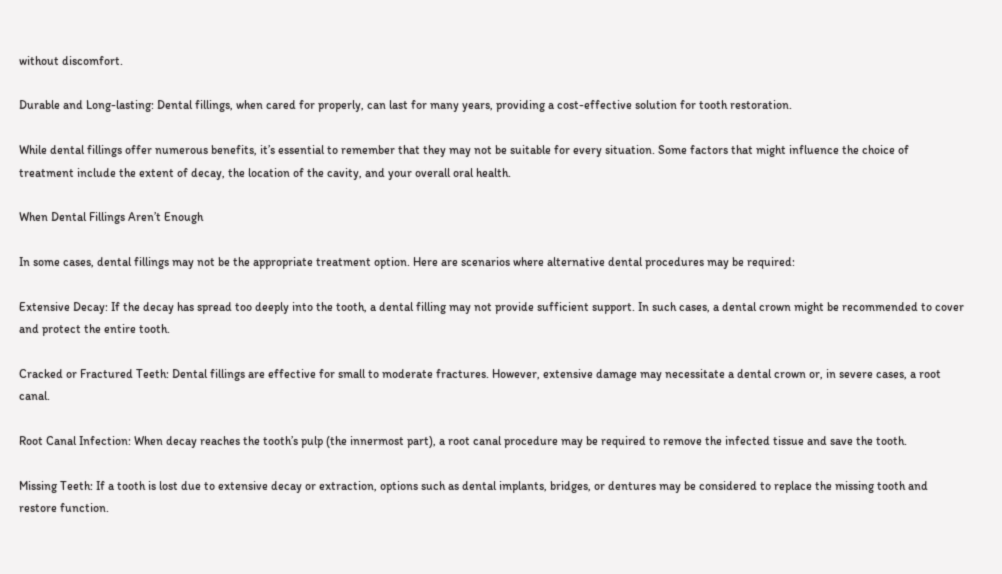without discomfort.

Durable and Long-lasting: Dental fillings, when cared for properly, can last for many years, providing a cost-effective solution for tooth restoration.

While dental fillings offer numerous benefits, it’s essential to remember that they may not be suitable for every situation. Some factors that might influence the choice of treatment include the extent of decay, the location of the cavity, and your overall oral health.

When Dental Fillings Aren’t Enough

In some cases, dental fillings may not be the appropriate treatment option. Here are scenarios where alternative dental procedures may be required:

Extensive Decay: If the decay has spread too deeply into the tooth, a dental filling may not provide sufficient support. In such cases, a dental crown might be recommended to cover and protect the entire tooth.

Cracked or Fractured Teeth: Dental fillings are effective for small to moderate fractures. However, extensive damage may necessitate a dental crown or, in severe cases, a root canal.

Root Canal Infection: When decay reaches the tooth’s pulp (the innermost part), a root canal procedure may be required to remove the infected tissue and save the tooth.

Missing Teeth: If a tooth is lost due to extensive decay or extraction, options such as dental implants, bridges, or dentures may be considered to replace the missing tooth and restore function.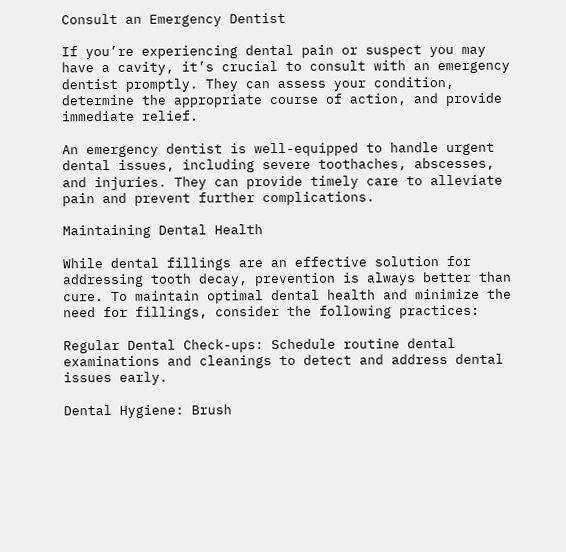Consult an Emergency Dentist

If you’re experiencing dental pain or suspect you may have a cavity, it’s crucial to consult with an emergency dentist promptly. They can assess your condition, determine the appropriate course of action, and provide immediate relief.

An emergency dentist is well-equipped to handle urgent dental issues, including severe toothaches, abscesses, and injuries. They can provide timely care to alleviate pain and prevent further complications.

Maintaining Dental Health

While dental fillings are an effective solution for addressing tooth decay, prevention is always better than cure. To maintain optimal dental health and minimize the need for fillings, consider the following practices:

Regular Dental Check-ups: Schedule routine dental examinations and cleanings to detect and address dental issues early.

Dental Hygiene: Brush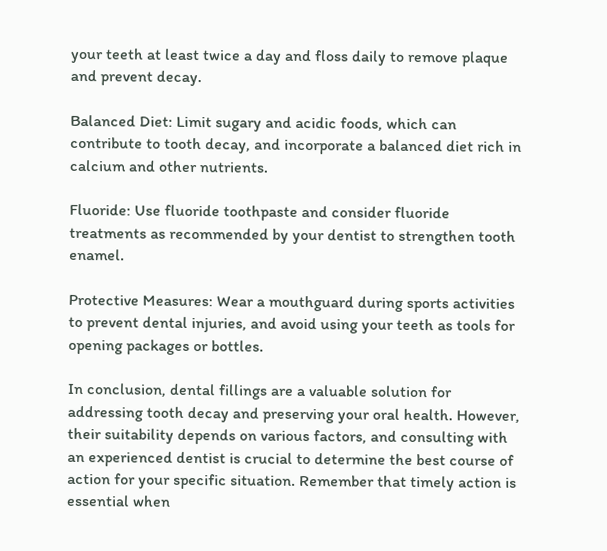your teeth at least twice a day and floss daily to remove plaque and prevent decay.

Balanced Diet: Limit sugary and acidic foods, which can contribute to tooth decay, and incorporate a balanced diet rich in calcium and other nutrients.

Fluoride: Use fluoride toothpaste and consider fluoride treatments as recommended by your dentist to strengthen tooth enamel.

Protective Measures: Wear a mouthguard during sports activities to prevent dental injuries, and avoid using your teeth as tools for opening packages or bottles.

In conclusion, dental fillings are a valuable solution for addressing tooth decay and preserving your oral health. However, their suitability depends on various factors, and consulting with an experienced dentist is crucial to determine the best course of action for your specific situation. Remember that timely action is essential when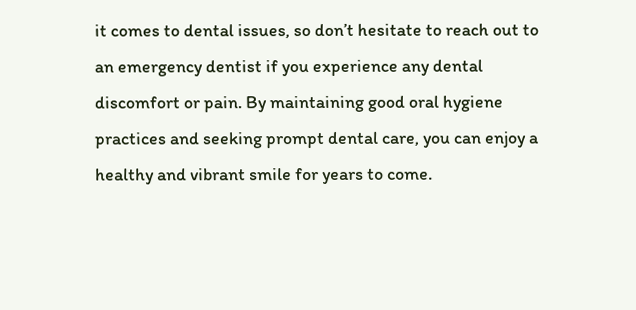it comes to dental issues, so don’t hesitate to reach out to an emergency dentist if you experience any dental discomfort or pain. By maintaining good oral hygiene practices and seeking prompt dental care, you can enjoy a healthy and vibrant smile for years to come.